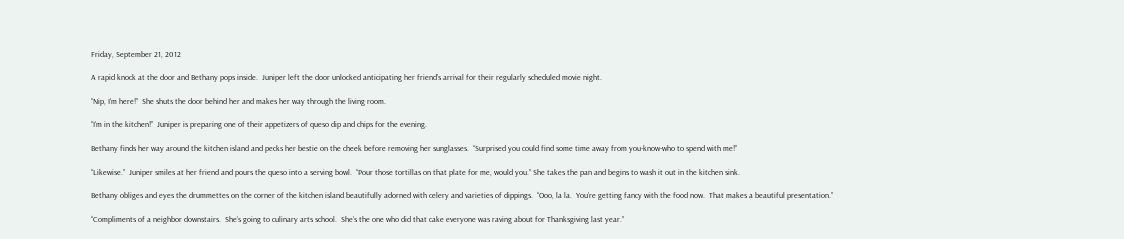Friday, September 21, 2012

A rapid knock at the door and Bethany pops inside.  Juniper left the door unlocked anticipating her friend’s arrival for their regularly scheduled movie night.

“Nip, I’m here!”  She shuts the door behind her and makes her way through the living room.

“I’m in the kitchen!”  Juniper is preparing one of their appetizers of queso dip and chips for the evening.

Bethany finds her way around the kitchen island and pecks her bestie on the cheek before removing her sunglasses.  “Surprised you could find some time away from you-know-who to spend with me!”

“Likewise.”  Juniper smiles at her friend and pours the queso into a serving bowl.  “Pour those tortillas on that plate for me, would you.” She takes the pan and begins to wash it out in the kitchen sink.

Bethany obliges and eyes the drummettes on the corner of the kitchen island beautifully adorned with celery and varieties of dippings.  “Ooo, la la.  You’re getting fancy with the food now.  That makes a beautiful presentation.”

“Compliments of a neighbor downstairs.  She’s going to culinary arts school.  She’s the one who did that cake everyone was raving about for Thanksgiving last year.”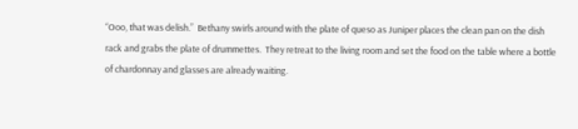“Ooo, that was delish.”  Bethany swirls around with the plate of queso as Juniper places the clean pan on the dish rack and grabs the plate of drummettes.  They retreat to the living room and set the food on the table where a bottle of chardonnay and glasses are already waiting.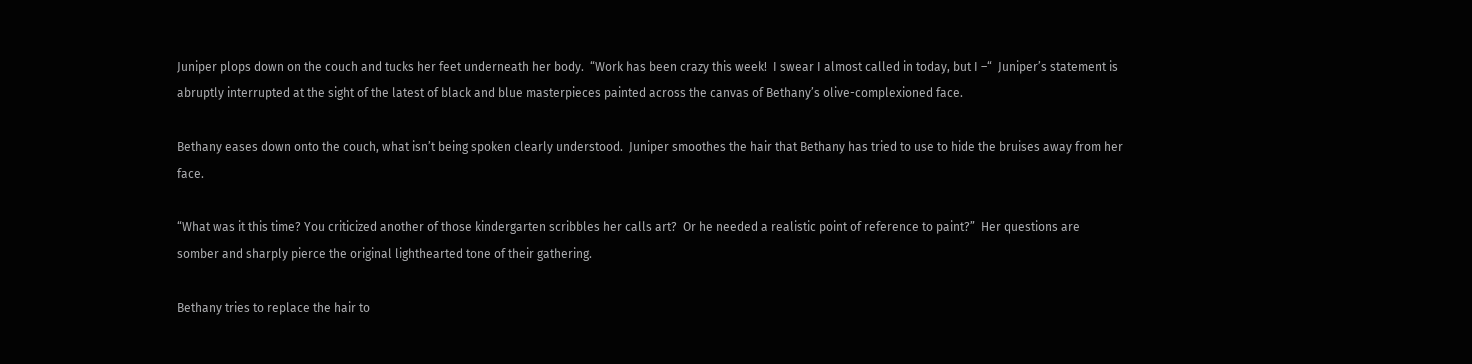Juniper plops down on the couch and tucks her feet underneath her body.  “Work has been crazy this week!  I swear I almost called in today, but I –“  Juniper’s statement is abruptly interrupted at the sight of the latest of black and blue masterpieces painted across the canvas of Bethany’s olive-complexioned face.

Bethany eases down onto the couch, what isn’t being spoken clearly understood.  Juniper smoothes the hair that Bethany has tried to use to hide the bruises away from her face.

“What was it this time? You criticized another of those kindergarten scribbles her calls art?  Or he needed a realistic point of reference to paint?”  Her questions are somber and sharply pierce the original lighthearted tone of their gathering.

Bethany tries to replace the hair to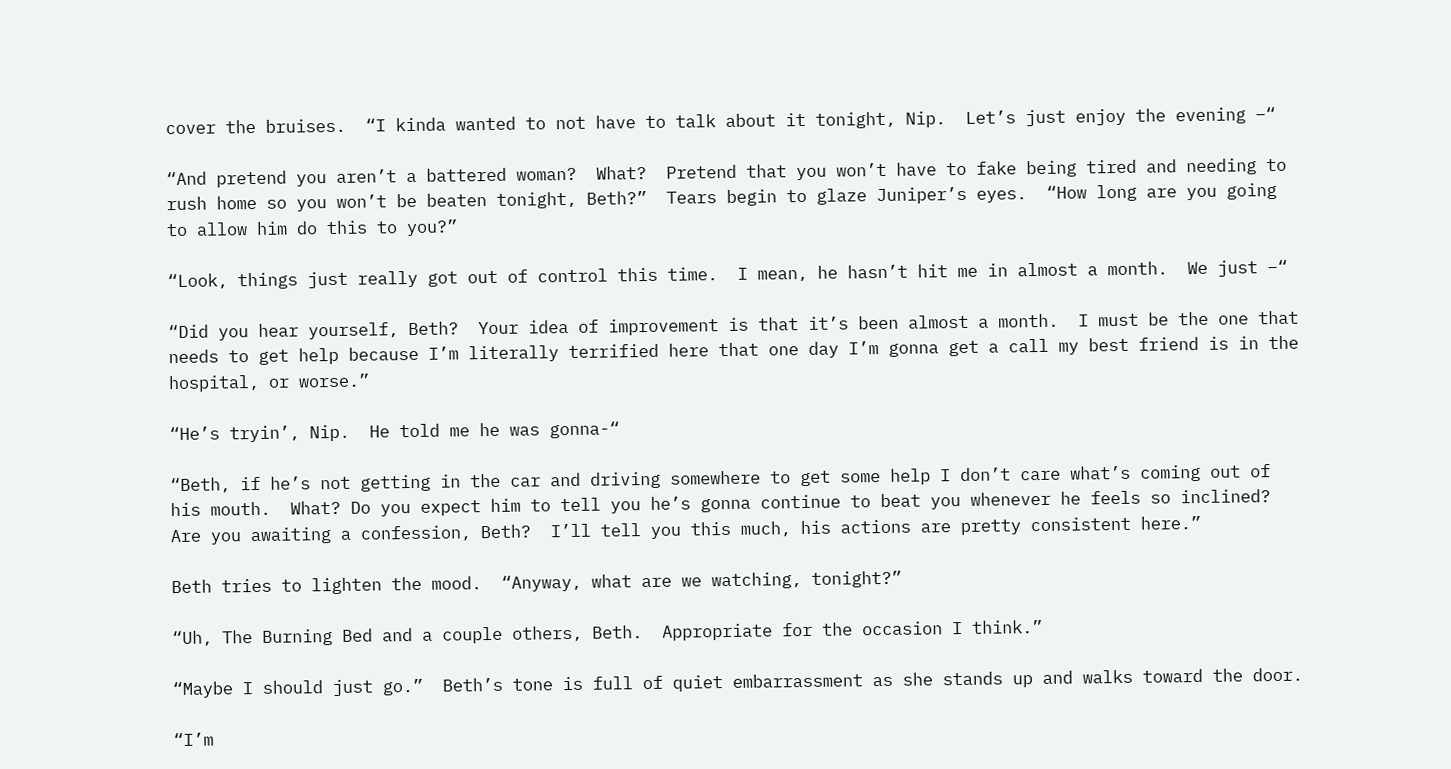cover the bruises.  “I kinda wanted to not have to talk about it tonight, Nip.  Let’s just enjoy the evening –“

“And pretend you aren’t a battered woman?  What?  Pretend that you won’t have to fake being tired and needing to rush home so you won’t be beaten tonight, Beth?”  Tears begin to glaze Juniper’s eyes.  “How long are you going to allow him do this to you?”

“Look, things just really got out of control this time.  I mean, he hasn’t hit me in almost a month.  We just –“

“Did you hear yourself, Beth?  Your idea of improvement is that it’s been almost a month.  I must be the one that needs to get help because I’m literally terrified here that one day I’m gonna get a call my best friend is in the hospital, or worse.”

“He’s tryin’, Nip.  He told me he was gonna-“

“Beth, if he’s not getting in the car and driving somewhere to get some help I don’t care what’s coming out of his mouth.  What? Do you expect him to tell you he’s gonna continue to beat you whenever he feels so inclined?  Are you awaiting a confession, Beth?  I’ll tell you this much, his actions are pretty consistent here.”

Beth tries to lighten the mood.  “Anyway, what are we watching, tonight?”

“Uh, The Burning Bed and a couple others, Beth.  Appropriate for the occasion I think.”

“Maybe I should just go.”  Beth’s tone is full of quiet embarrassment as she stands up and walks toward the door.

“I’m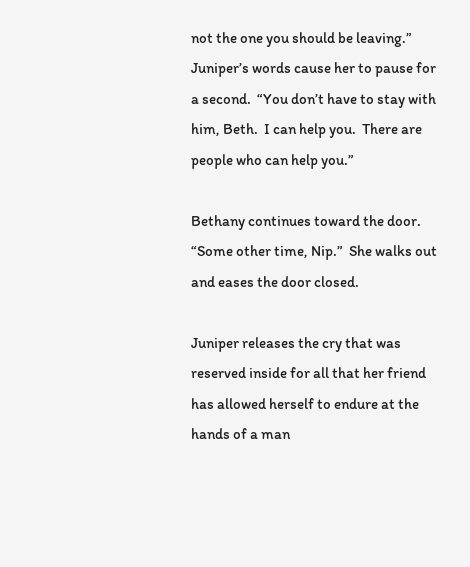not the one you should be leaving.”  Juniper’s words cause her to pause for a second.  “You don’t have to stay with him, Beth.  I can help you.  There are people who can help you.”

Bethany continues toward the door.  “Some other time, Nip.”  She walks out and eases the door closed.

Juniper releases the cry that was reserved inside for all that her friend has allowed herself to endure at the hands of a man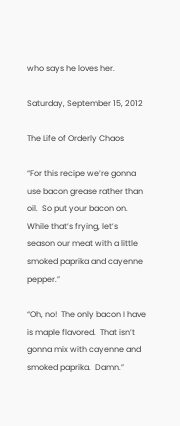who says he loves her.

Saturday, September 15, 2012

The Life of Orderly Chaos

“For this recipe we’re gonna use bacon grease rather than oil.  So put your bacon on.  While that’s frying, let’s season our meat with a little smoked paprika and cayenne pepper.”

“Oh, no!  The only bacon I have is maple flavored.  That isn’t gonna mix with cayenne and smoked paprika.  Damn.”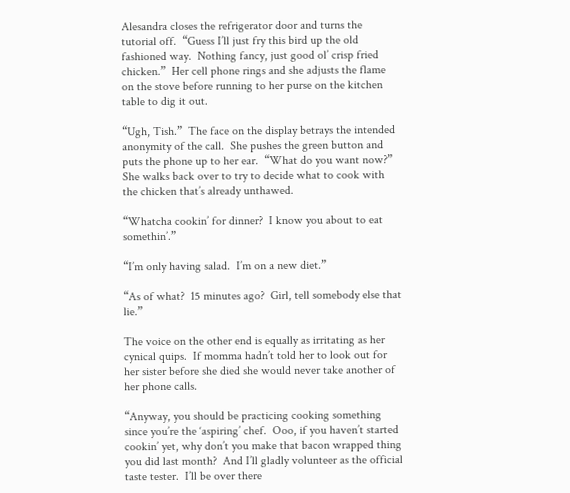Alesandra closes the refrigerator door and turns the tutorial off.  “Guess I’ll just fry this bird up the old fashioned way.  Nothing fancy, just good ol’ crisp fried chicken.”  Her cell phone rings and she adjusts the flame on the stove before running to her purse on the kitchen table to dig it out.

“Ugh, Tish.”  The face on the display betrays the intended anonymity of the call.  She pushes the green button and puts the phone up to her ear.  “What do you want now?”  She walks back over to try to decide what to cook with the chicken that’s already unthawed.

“Whatcha cookin’ for dinner?  I know you about to eat somethin’.”

“I’m only having salad.  I’m on a new diet.”

“As of what?  15 minutes ago?  Girl, tell somebody else that lie.”

The voice on the other end is equally as irritating as her cynical quips.  If momma hadn’t told her to look out for her sister before she died she would never take another of her phone calls.

“Anyway, you should be practicing cooking something since you’re the ‘aspiring’ chef.  Ooo, if you haven’t started cookin’ yet, why don’t you make that bacon wrapped thing you did last month?  And I’ll gladly volunteer as the official taste tester.  I’ll be over there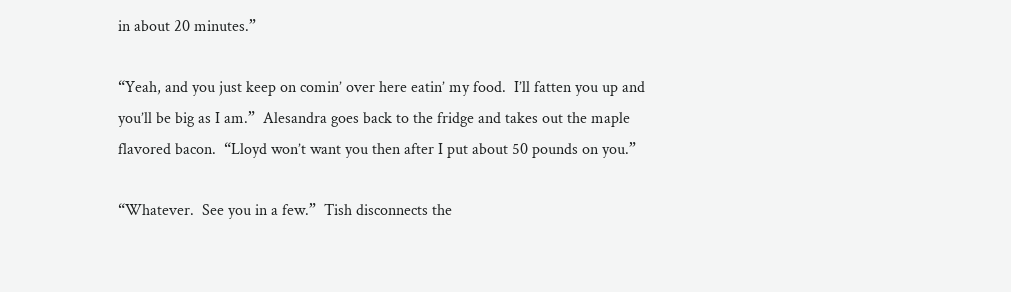in about 20 minutes.”

“Yeah, and you just keep on comin’ over here eatin’ my food.  I’ll fatten you up and you’ll be big as I am.”  Alesandra goes back to the fridge and takes out the maple flavored bacon.  “Lloyd won’t want you then after I put about 50 pounds on you.”

“Whatever.  See you in a few.”  Tish disconnects the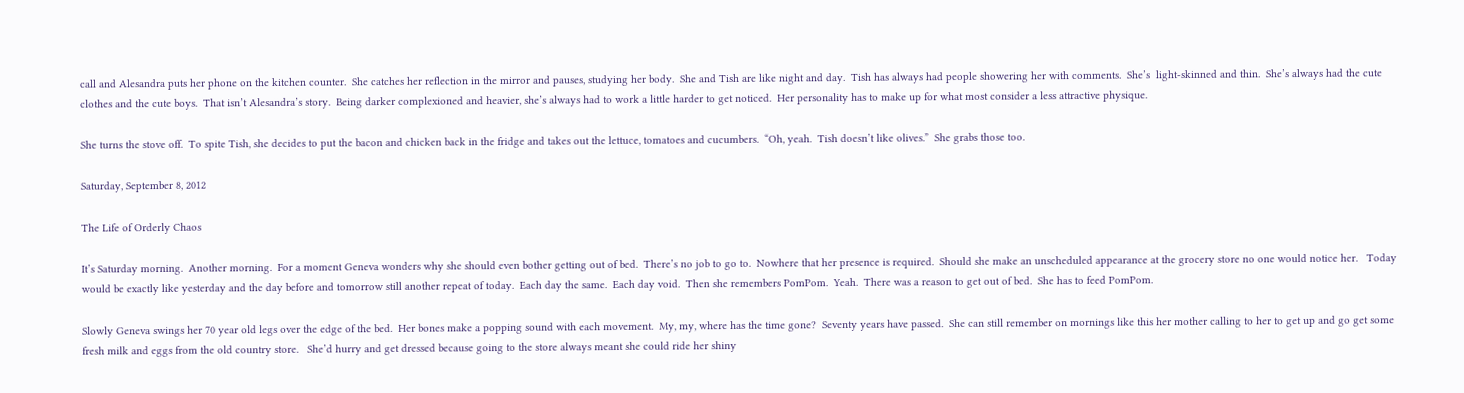call and Alesandra puts her phone on the kitchen counter.  She catches her reflection in the mirror and pauses, studying her body.  She and Tish are like night and day.  Tish has always had people showering her with comments.  She’s  light-skinned and thin.  She’s always had the cute clothes and the cute boys.  That isn’t Alesandra’s story.  Being darker complexioned and heavier, she’s always had to work a little harder to get noticed.  Her personality has to make up for what most consider a less attractive physique.

She turns the stove off.  To spite Tish, she decides to put the bacon and chicken back in the fridge and takes out the lettuce, tomatoes and cucumbers.  “Oh, yeah.  Tish doesn’t like olives.”  She grabs those too.

Saturday, September 8, 2012

The Life of Orderly Chaos

It’s Saturday morning.  Another morning.  For a moment Geneva wonders why she should even bother getting out of bed.  There’s no job to go to.  Nowhere that her presence is required.  Should she make an unscheduled appearance at the grocery store no one would notice her.   Today would be exactly like yesterday and the day before and tomorrow still another repeat of today.  Each day the same.  Each day void.  Then she remembers PomPom.  Yeah.  There was a reason to get out of bed.  She has to feed PomPom.

Slowly Geneva swings her 70 year old legs over the edge of the bed.  Her bones make a popping sound with each movement.  My, my, where has the time gone?  Seventy years have passed.  She can still remember on mornings like this her mother calling to her to get up and go get some fresh milk and eggs from the old country store.   She’d hurry and get dressed because going to the store always meant she could ride her shiny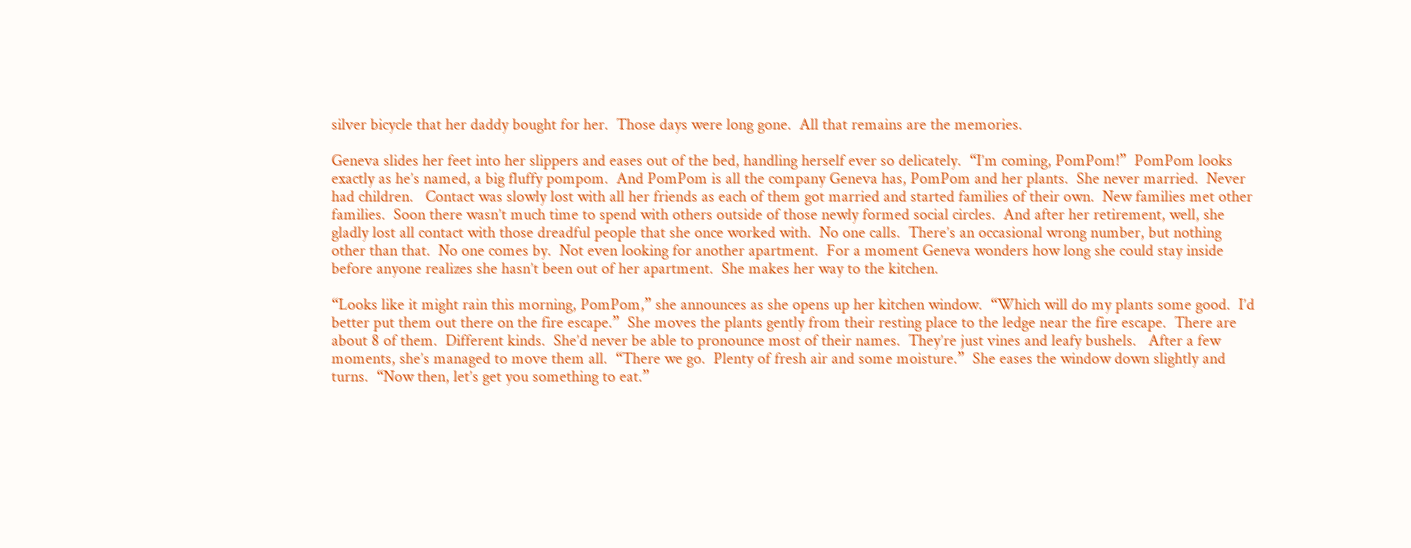silver bicycle that her daddy bought for her.  Those days were long gone.  All that remains are the memories.

Geneva slides her feet into her slippers and eases out of the bed, handling herself ever so delicately.  “I’m coming, PomPom!”  PomPom looks exactly as he’s named, a big fluffy pompom.  And PomPom is all the company Geneva has, PomPom and her plants.  She never married.  Never had children.   Contact was slowly lost with all her friends as each of them got married and started families of their own.  New families met other families.  Soon there wasn’t much time to spend with others outside of those newly formed social circles.  And after her retirement, well, she gladly lost all contact with those dreadful people that she once worked with.  No one calls.  There’s an occasional wrong number, but nothing other than that.  No one comes by.  Not even looking for another apartment.  For a moment Geneva wonders how long she could stay inside before anyone realizes she hasn’t been out of her apartment.  She makes her way to the kitchen.

“Looks like it might rain this morning, PomPom,” she announces as she opens up her kitchen window.  “Which will do my plants some good.  I’d better put them out there on the fire escape.”  She moves the plants gently from their resting place to the ledge near the fire escape.  There are about 8 of them.  Different kinds.  She’d never be able to pronounce most of their names.  They’re just vines and leafy bushels.   After a few moments, she’s managed to move them all.  “There we go.  Plenty of fresh air and some moisture.”  She eases the window down slightly and turns.  “Now then, let’s get you something to eat.”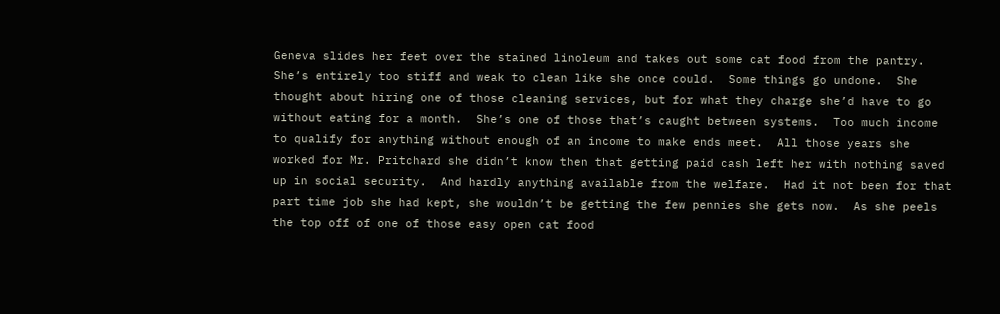Geneva slides her feet over the stained linoleum and takes out some cat food from the pantry.  She’s entirely too stiff and weak to clean like she once could.  Some things go undone.  She thought about hiring one of those cleaning services, but for what they charge she’d have to go without eating for a month.  She’s one of those that’s caught between systems.  Too much income to qualify for anything without enough of an income to make ends meet.  All those years she worked for Mr. Pritchard she didn’t know then that getting paid cash left her with nothing saved up in social security.  And hardly anything available from the welfare.  Had it not been for that part time job she had kept, she wouldn’t be getting the few pennies she gets now.  As she peels the top off of one of those easy open cat food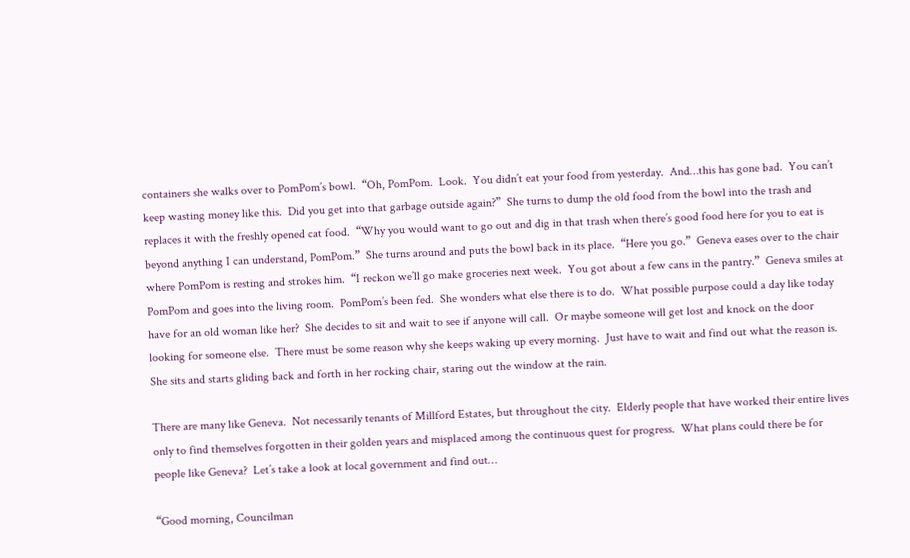containers she walks over to PomPom’s bowl.  “Oh, PomPom.  Look.  You didn’t eat your food from yesterday.  And…this has gone bad.  You can’t keep wasting money like this.  Did you get into that garbage outside again?”  She turns to dump the old food from the bowl into the trash and replaces it with the freshly opened cat food.  “Why you would want to go out and dig in that trash when there’s good food here for you to eat is beyond anything I can understand, PomPom.”  She turns around and puts the bowl back in its place.  “Here you go.”  Geneva eases over to the chair where PomPom is resting and strokes him.  “I reckon we’ll go make groceries next week.  You got about a few cans in the pantry.”  Geneva smiles at PomPom and goes into the living room.  PomPom’s been fed.  She wonders what else there is to do.  What possible purpose could a day like today have for an old woman like her?  She decides to sit and wait to see if anyone will call.  Or maybe someone will get lost and knock on the door looking for someone else.  There must be some reason why she keeps waking up every morning.  Just have to wait and find out what the reason is.  She sits and starts gliding back and forth in her rocking chair, staring out the window at the rain.

There are many like Geneva.  Not necessarily tenants of Millford Estates, but throughout the city.  Elderly people that have worked their entire lives only to find themselves forgotten in their golden years and misplaced among the continuous quest for progress.  What plans could there be for people like Geneva?  Let’s take a look at local government and find out…

“Good morning, Councilman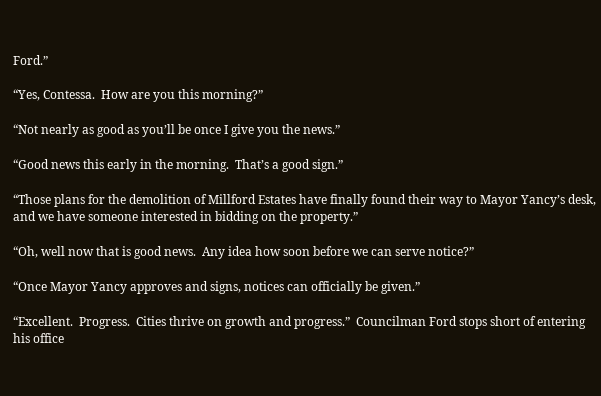Ford.”

“Yes, Contessa.  How are you this morning?”

“Not nearly as good as you’ll be once I give you the news.”

“Good news this early in the morning.  That’s a good sign.”

“Those plans for the demolition of Millford Estates have finally found their way to Mayor Yancy’s desk, and we have someone interested in bidding on the property.”

“Oh, well now that is good news.  Any idea how soon before we can serve notice?”

“Once Mayor Yancy approves and signs, notices can officially be given.”

“Excellent.  Progress.  Cities thrive on growth and progress.”  Councilman Ford stops short of entering his office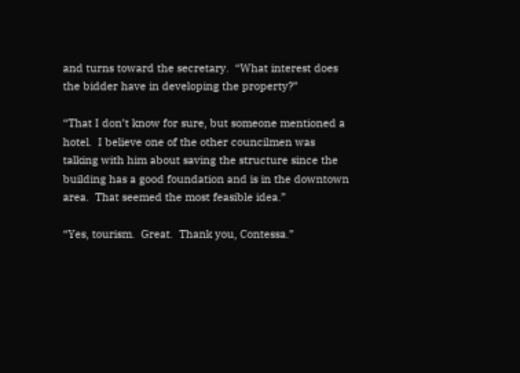and turns toward the secretary.  “What interest does the bidder have in developing the property?”

“That I don’t know for sure, but someone mentioned a hotel.  I believe one of the other councilmen was talking with him about saving the structure since the building has a good foundation and is in the downtown area.  That seemed the most feasible idea.”

“Yes, tourism.  Great.  Thank you, Contessa.”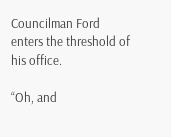Councilman Ford enters the threshold of his office.

“Oh, and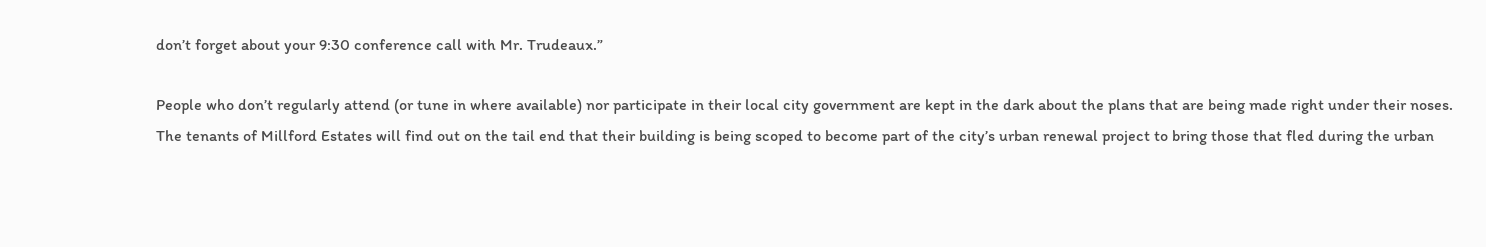don’t forget about your 9:30 conference call with Mr. Trudeaux.”

People who don’t regularly attend (or tune in where available) nor participate in their local city government are kept in the dark about the plans that are being made right under their noses.  The tenants of Millford Estates will find out on the tail end that their building is being scoped to become part of the city’s urban renewal project to bring those that fled during the urban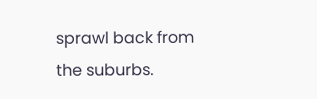sprawl back from the suburbs.